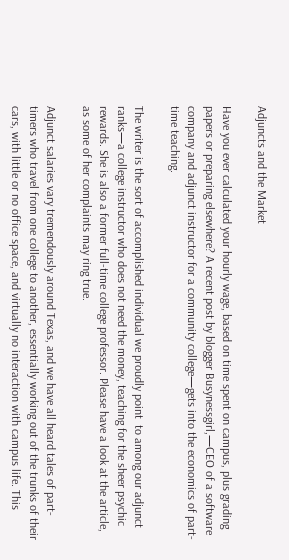Adjuncts and the Market

Have you ever calculated your hourly wage, based on time spent on campus, plus grading papers or preparing elsewhere? A recent post by blogger Busynessgirl,—CEO of a software company and adjunct instructor for a community college—gets into the economics of part-time teaching.

The writer is the sort of accomplished individual we proudly point  to among our adjunct ranks—a college instructor who does not need the money, teaching for the sheer psychic rewards. She is also a former full-time college professor. Please have a look at the article, as some of her complaints may ring true.

Adjunct salaries vary tremendously around Texas, and we have all heard tales of part-timers who travel from one college to another, essentially working out of the trunks of their cars, with little or no office space, and virtually no interaction with campus life. This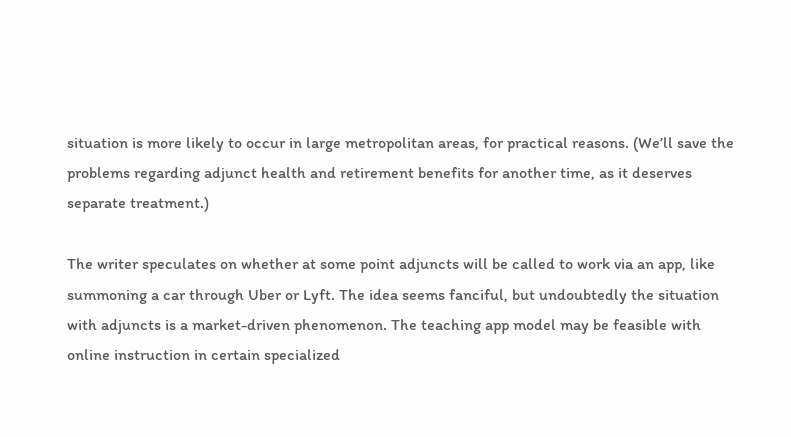situation is more likely to occur in large metropolitan areas, for practical reasons. (We’ll save the problems regarding adjunct health and retirement benefits for another time, as it deserves separate treatment.)

The writer speculates on whether at some point adjuncts will be called to work via an app, like summoning a car through Uber or Lyft. The idea seems fanciful, but undoubtedly the situation with adjuncts is a market-driven phenomenon. The teaching app model may be feasible with online instruction in certain specialized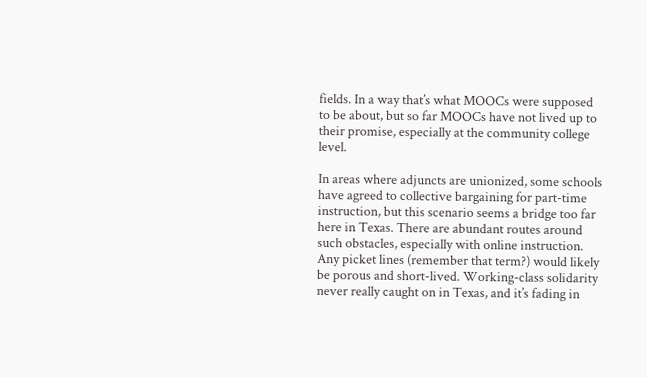fields. In a way that’s what MOOCs were supposed to be about, but so far MOOCs have not lived up to their promise, especially at the community college level.

In areas where adjuncts are unionized, some schools have agreed to collective bargaining for part-time instruction, but this scenario seems a bridge too far here in Texas. There are abundant routes around such obstacles, especially with online instruction. Any picket lines (remember that term?) would likely be porous and short-lived. Working-class solidarity never really caught on in Texas, and it’s fading in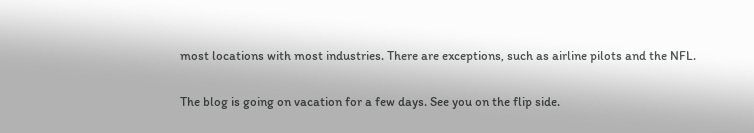most locations with most industries. There are exceptions, such as airline pilots and the NFL.

The blog is going on vacation for a few days. See you on the flip side.